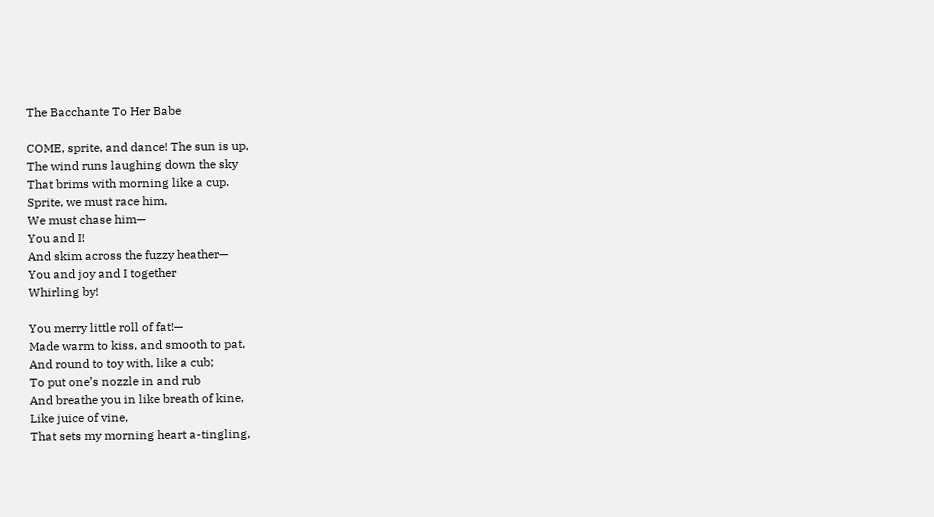The Bacchante To Her Babe

COME, sprite, and dance! The sun is up,
The wind runs laughing down the sky
That brims with morning like a cup.
Sprite, we must race him,
We must chase him—
You and I!
And skim across the fuzzy heather—
You and joy and I together
Whirling by!

You merry little roll of fat!—
Made warm to kiss, and smooth to pat,
And round to toy with, like a cub;
To put one’s nozzle in and rub
And breathe you in like breath of kine,
Like juice of vine,
That sets my morning heart a-tingling,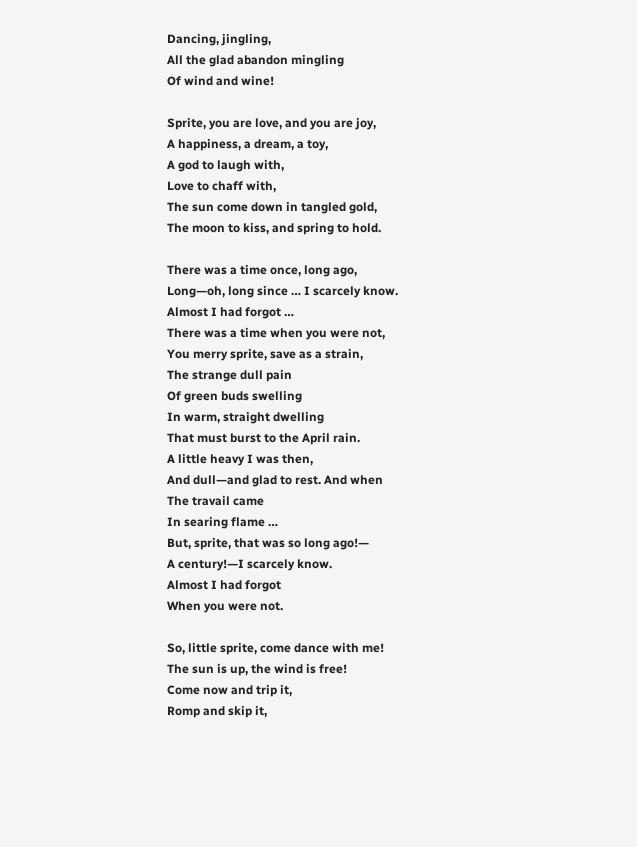Dancing, jingling,
All the glad abandon mingling
Of wind and wine!

Sprite, you are love, and you are joy,
A happiness, a dream, a toy,
A god to laugh with,
Love to chaff with,
The sun come down in tangled gold,
The moon to kiss, and spring to hold.

There was a time once, long ago,
Long—oh, long since … I scarcely know.
Almost I had forgot …
There was a time when you were not,
You merry sprite, save as a strain,
The strange dull pain
Of green buds swelling
In warm, straight dwelling
That must burst to the April rain.
A little heavy I was then,
And dull—and glad to rest. And when
The travail came
In searing flame …
But, sprite, that was so long ago!—
A century!—I scarcely know.
Almost I had forgot
When you were not.

So, little sprite, come dance with me!
The sun is up, the wind is free!
Come now and trip it,
Romp and skip it,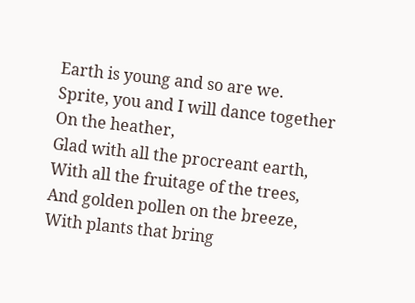Earth is young and so are we.
Sprite, you and I will dance together
On the heather,
Glad with all the procreant earth,
With all the fruitage of the trees,
And golden pollen on the breeze,
With plants that bring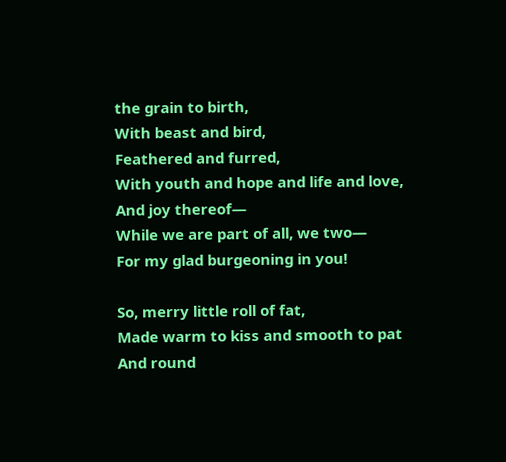the grain to birth,
With beast and bird,
Feathered and furred,
With youth and hope and life and love,
And joy thereof—
While we are part of all, we two—
For my glad burgeoning in you!

So, merry little roll of fat,
Made warm to kiss and smooth to pat
And round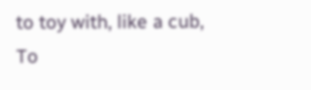to toy with, like a cub,
To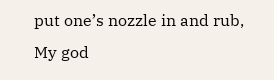put one’s nozzle in and rub,
My god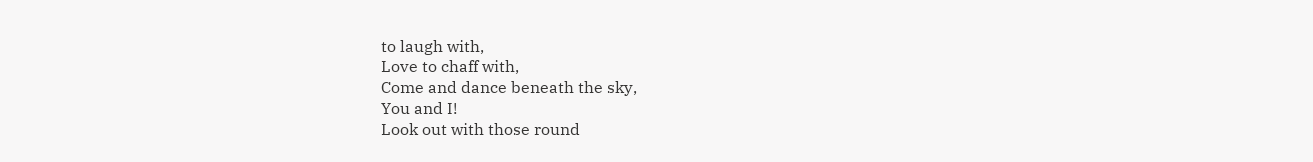to laugh with,
Love to chaff with,
Come and dance beneath the sky,
You and I!
Look out with those round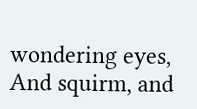wondering eyes,
And squirm, and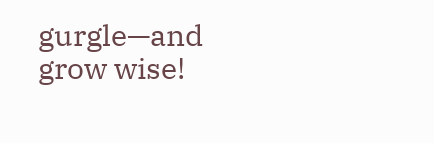gurgle—and grow wise!